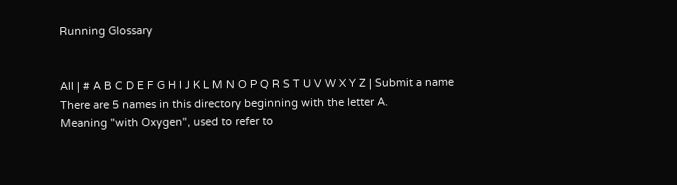Running Glossary


All | # A B C D E F G H I J K L M N O P Q R S T U V W X Y Z | Submit a name
There are 5 names in this directory beginning with the letter A.
Meaning "with Oxygen", used to refer to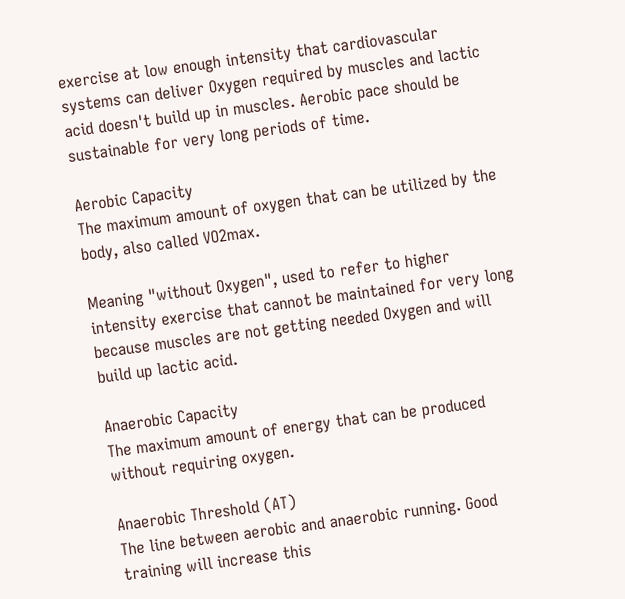exercise at low enough intensity that cardiovascular systems can deliver Oxygen required by muscles and lactic acid doesn't build up in muscles. Aerobic pace should be sustainable for very long periods of time.

Aerobic Capacity
The maximum amount of oxygen that can be utilized by the body, also called VO2max.

Meaning "without Oxygen", used to refer to higher intensity exercise that cannot be maintained for very long because muscles are not getting needed Oxygen and will build up lactic acid.

Anaerobic Capacity
The maximum amount of energy that can be produced without requiring oxygen.

Anaerobic Threshold (AT)
The line between aerobic and anaerobic running. Good training will increase this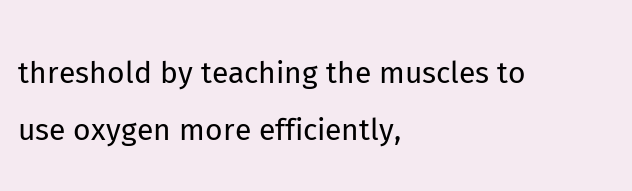threshold by teaching the muscles to use oxygen more efficiently,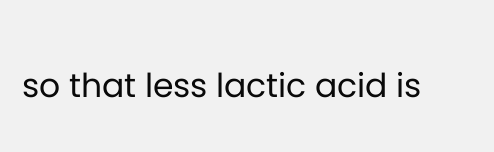so that less lactic acid is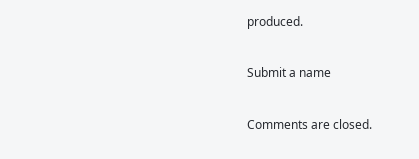produced.

Submit a name

Comments are closed.